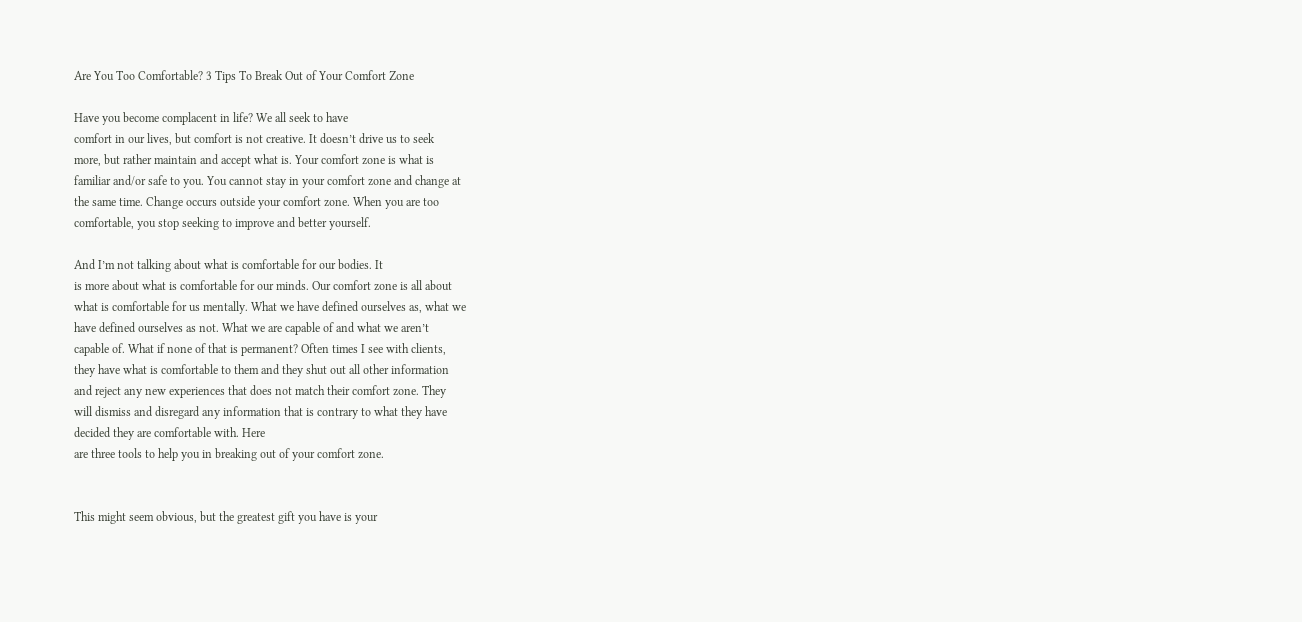Are You Too Comfortable? 3 Tips To Break Out of Your Comfort Zone

Have you become complacent in life? We all seek to have
comfort in our lives, but comfort is not creative. It doesn’t drive us to seek
more, but rather maintain and accept what is. Your comfort zone is what is
familiar and/or safe to you. You cannot stay in your comfort zone and change at
the same time. Change occurs outside your comfort zone. When you are too
comfortable, you stop seeking to improve and better yourself.

And I’m not talking about what is comfortable for our bodies. It
is more about what is comfortable for our minds. Our comfort zone is all about
what is comfortable for us mentally. What we have defined ourselves as, what we
have defined ourselves as not. What we are capable of and what we aren’t
capable of. What if none of that is permanent? Often times I see with clients,
they have what is comfortable to them and they shut out all other information
and reject any new experiences that does not match their comfort zone. They
will dismiss and disregard any information that is contrary to what they have
decided they are comfortable with. Here
are three tools to help you in breaking out of your comfort zone.


This might seem obvious, but the greatest gift you have is your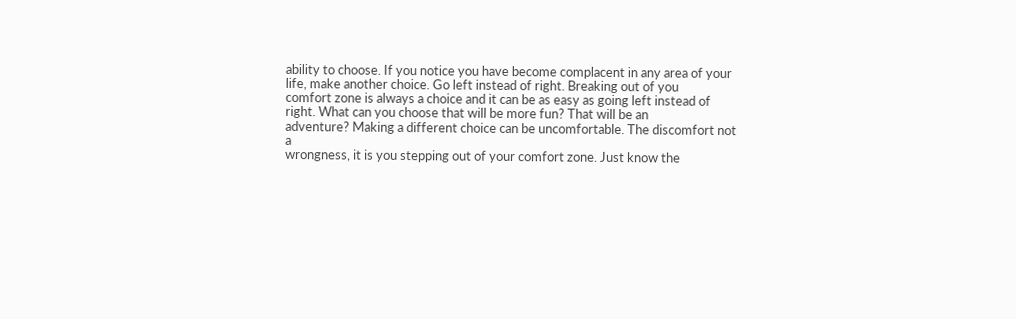ability to choose. If you notice you have become complacent in any area of your
life, make another choice. Go left instead of right. Breaking out of you
comfort zone is always a choice and it can be as easy as going left instead of
right. What can you choose that will be more fun? That will be an
adventure? Making a different choice can be uncomfortable. The discomfort not a
wrongness, it is you stepping out of your comfort zone. Just know the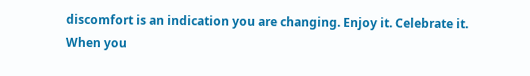discomfort is an indication you are changing. Enjoy it. Celebrate it. When you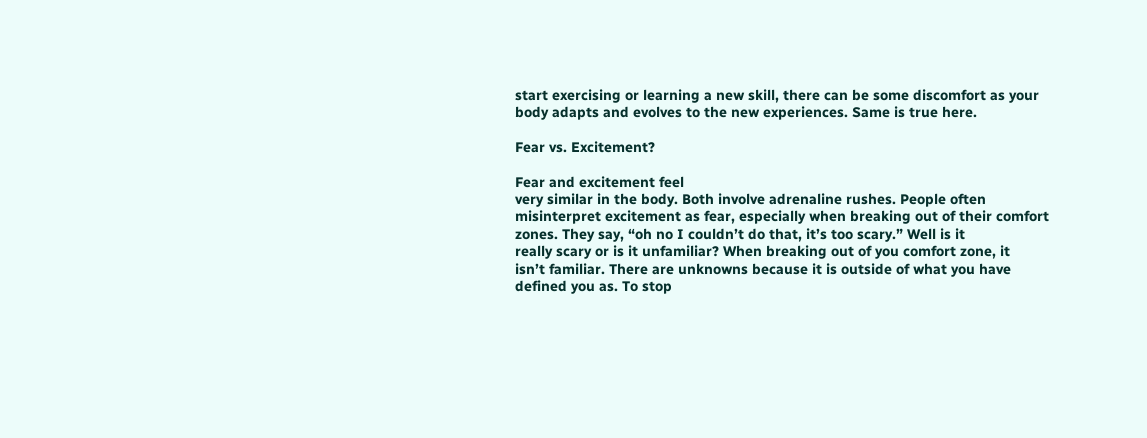start exercising or learning a new skill, there can be some discomfort as your
body adapts and evolves to the new experiences. Same is true here.

Fear vs. Excitement?

Fear and excitement feel
very similar in the body. Both involve adrenaline rushes. People often
misinterpret excitement as fear, especially when breaking out of their comfort
zones. They say, “oh no I couldn’t do that, it’s too scary.” Well is it
really scary or is it unfamiliar? When breaking out of you comfort zone, it
isn’t familiar. There are unknowns because it is outside of what you have
defined you as. To stop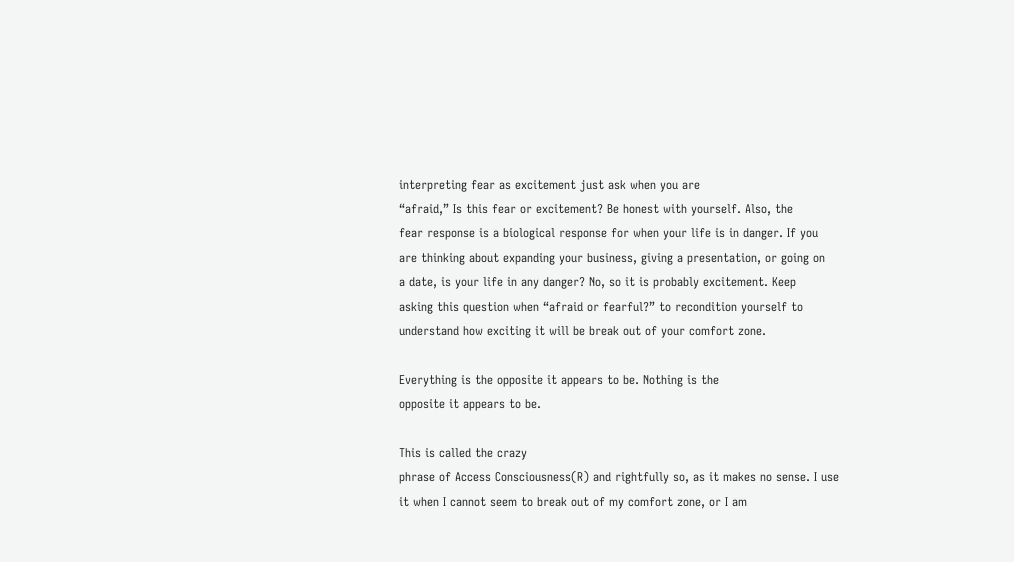interpreting fear as excitement just ask when you are
“afraid,” Is this fear or excitement? Be honest with yourself. Also, the
fear response is a biological response for when your life is in danger. If you
are thinking about expanding your business, giving a presentation, or going on
a date, is your life in any danger? No, so it is probably excitement. Keep
asking this question when “afraid or fearful?” to recondition yourself to
understand how exciting it will be break out of your comfort zone.

Everything is the opposite it appears to be. Nothing is the
opposite it appears to be.

This is called the crazy
phrase of Access Consciousness(R) and rightfully so, as it makes no sense. I use
it when I cannot seem to break out of my comfort zone, or I am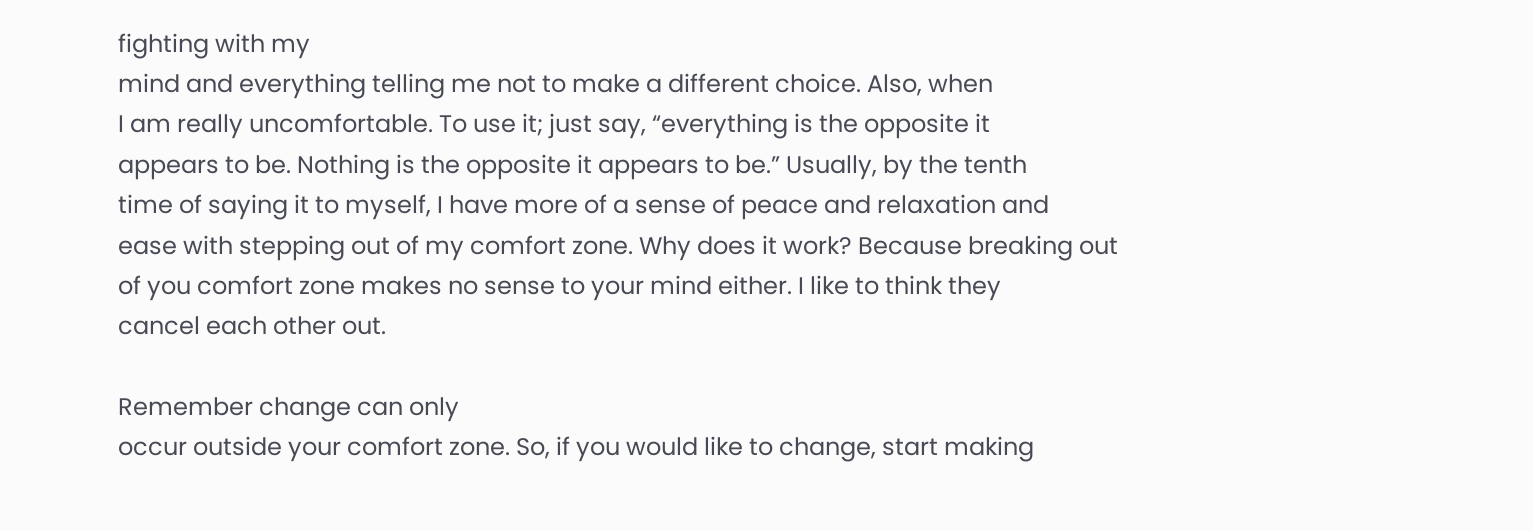fighting with my
mind and everything telling me not to make a different choice. Also, when
I am really uncomfortable. To use it; just say, “everything is the opposite it
appears to be. Nothing is the opposite it appears to be.” Usually, by the tenth
time of saying it to myself, I have more of a sense of peace and relaxation and
ease with stepping out of my comfort zone. Why does it work? Because breaking out
of you comfort zone makes no sense to your mind either. I like to think they
cancel each other out.

Remember change can only
occur outside your comfort zone. So, if you would like to change, start making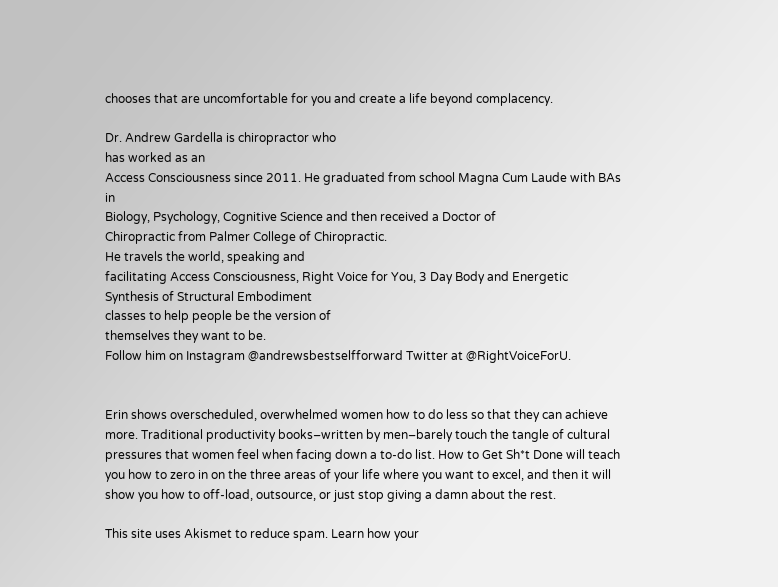chooses that are uncomfortable for you and create a life beyond complacency.

Dr. Andrew Gardella is chiropractor who
has worked as an
Access Consciousness since 2011. He graduated from school Magna Cum Laude with BAs in
Biology, Psychology, Cognitive Science and then received a Doctor of
Chiropractic from Palmer College of Chiropractic.
He travels the world, speaking and
facilitating Access Consciousness, Right Voice for You, 3 Day Body and Energetic
Synthesis of Structural Embodiment
classes to help people be the version of
themselves they want to be.
Follow him on Instagram @andrewsbestselfforward Twitter at @RightVoiceForU.


Erin shows overscheduled, overwhelmed women how to do less so that they can achieve more. Traditional productivity books–written by men–barely touch the tangle of cultural pressures that women feel when facing down a to-do list. How to Get Sh*t Done will teach you how to zero in on the three areas of your life where you want to excel, and then it will show you how to off-load, outsource, or just stop giving a damn about the rest.

This site uses Akismet to reduce spam. Learn how your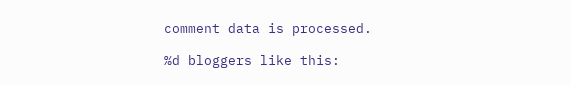comment data is processed.

%d bloggers like this: